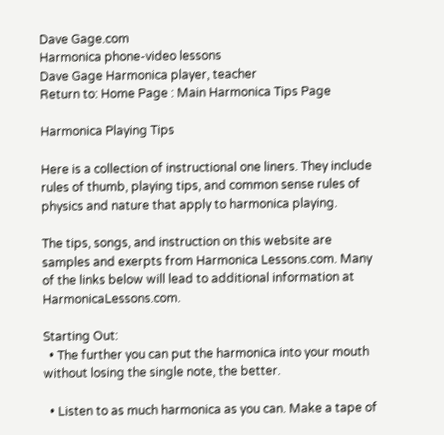Dave Gage.com
Harmonica phone-video lessons
Dave Gage Harmonica player, teacher
Return to: Home Page : Main Harmonica Tips Page

Harmonica Playing Tips

Here is a collection of instructional one liners. They include rules of thumb, playing tips, and common sense rules of physics and nature that apply to harmonica playing.

The tips, songs, and instruction on this website are samples and exerpts from Harmonica Lessons.com. Many of the links below will lead to additional information at HarmonicaLessons.com.

Starting Out:
  • The further you can put the harmonica into your mouth without losing the single note, the better.

  • Listen to as much harmonica as you can. Make a tape of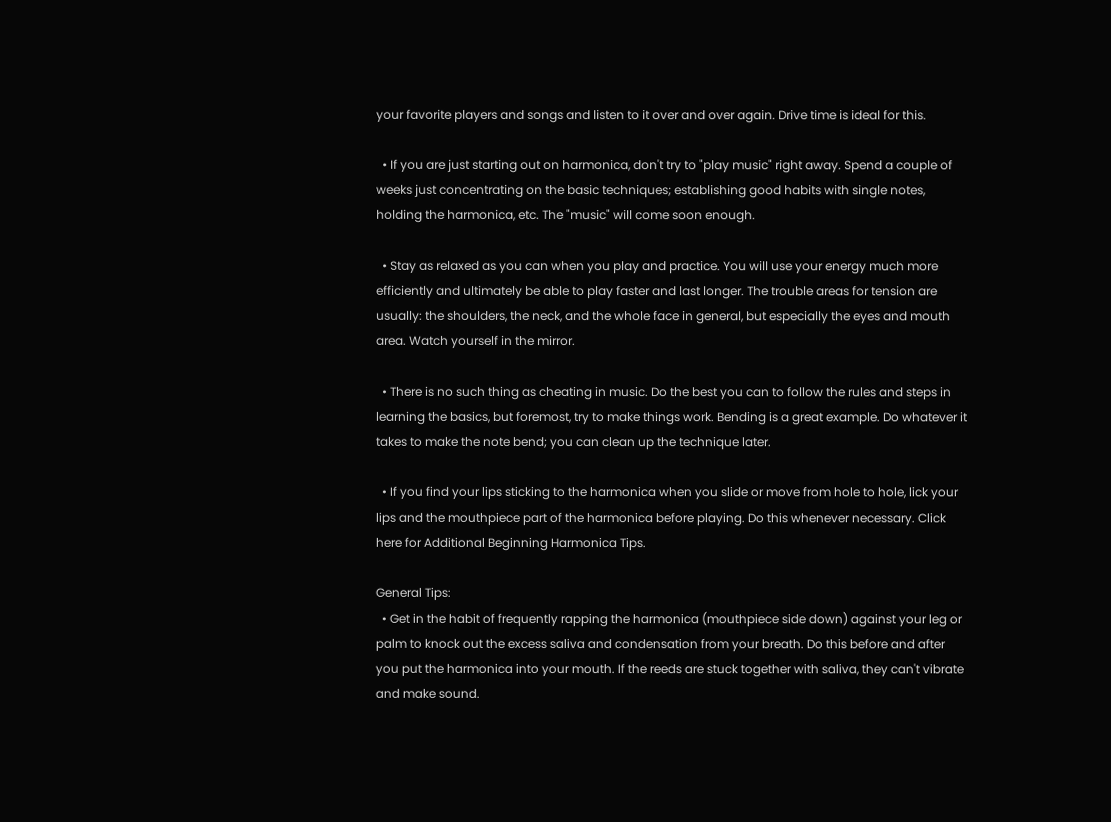your favorite players and songs and listen to it over and over again. Drive time is ideal for this.

  • If you are just starting out on harmonica, don't try to "play music" right away. Spend a couple of weeks just concentrating on the basic techniques; establishing good habits with single notes, holding the harmonica, etc. The "music" will come soon enough.

  • Stay as relaxed as you can when you play and practice. You will use your energy much more efficiently and ultimately be able to play faster and last longer. The trouble areas for tension are usually: the shoulders, the neck, and the whole face in general, but especially the eyes and mouth area. Watch yourself in the mirror.

  • There is no such thing as cheating in music. Do the best you can to follow the rules and steps in learning the basics, but foremost, try to make things work. Bending is a great example. Do whatever it takes to make the note bend; you can clean up the technique later.

  • If you find your lips sticking to the harmonica when you slide or move from hole to hole, lick your lips and the mouthpiece part of the harmonica before playing. Do this whenever necessary. Click here for Additional Beginning Harmonica Tips.

General Tips:
  • Get in the habit of frequently rapping the harmonica (mouthpiece side down) against your leg or palm to knock out the excess saliva and condensation from your breath. Do this before and after you put the harmonica into your mouth. If the reeds are stuck together with saliva, they can't vibrate and make sound.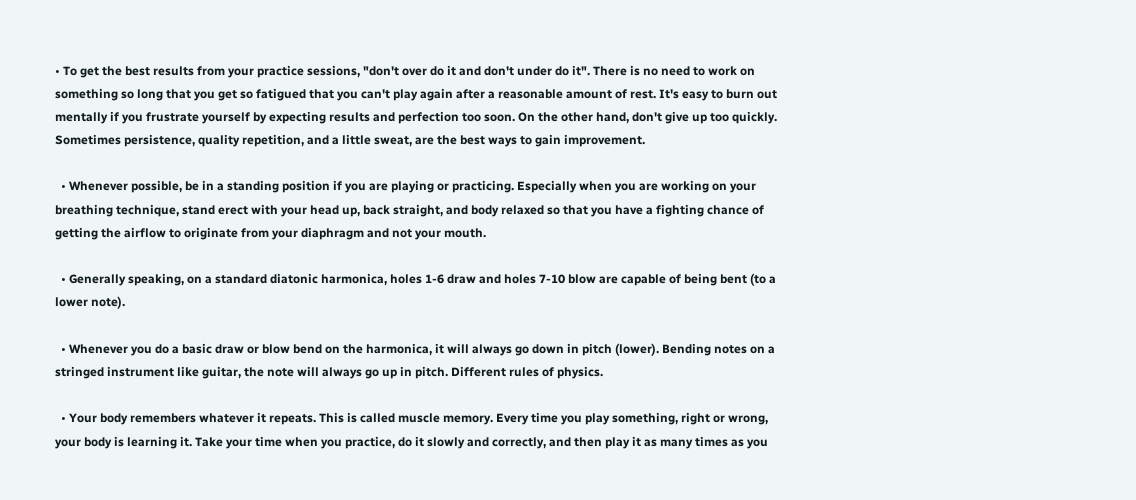• To get the best results from your practice sessions, "don't over do it and don't under do it". There is no need to work on something so long that you get so fatigued that you can't play again after a reasonable amount of rest. It's easy to burn out mentally if you frustrate yourself by expecting results and perfection too soon. On the other hand, don't give up too quickly. Sometimes persistence, quality repetition, and a little sweat, are the best ways to gain improvement.

  • Whenever possible, be in a standing position if you are playing or practicing. Especially when you are working on your breathing technique, stand erect with your head up, back straight, and body relaxed so that you have a fighting chance of getting the airflow to originate from your diaphragm and not your mouth.

  • Generally speaking, on a standard diatonic harmonica, holes 1-6 draw and holes 7-10 blow are capable of being bent (to a lower note).

  • Whenever you do a basic draw or blow bend on the harmonica, it will always go down in pitch (lower). Bending notes on a stringed instrument like guitar, the note will always go up in pitch. Different rules of physics.

  • Your body remembers whatever it repeats. This is called muscle memory. Every time you play something, right or wrong, your body is learning it. Take your time when you practice, do it slowly and correctly, and then play it as many times as you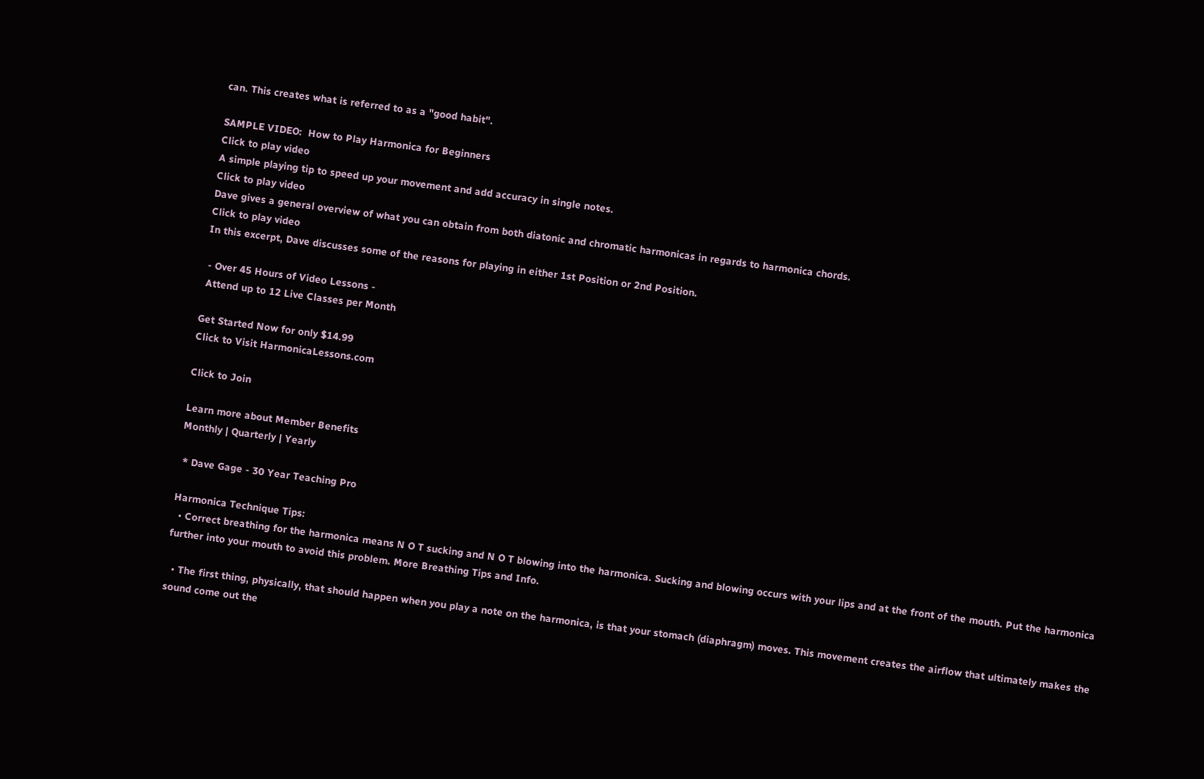can. This creates what is referred to as a "good habit".

SAMPLE VIDEO:  How to Play Harmonica for Beginners
Click to play video
A simple playing tip to speed up your movement and add accuracy in single notes.
Click to play video
Dave gives a general overview of what you can obtain from both diatonic and chromatic harmonicas in regards to harmonica chords.
Click to play video
In this excerpt, Dave discusses some of the reasons for playing in either 1st Position or 2nd Position.

 - Over 45 Hours of Video Lessons -
 Attend up to 12 Live Classes per Month

Get Started Now for only $14.99
Click to Visit HarmonicaLessons.com

Click to Join

Learn more about Member Benefits
Monthly | Quarterly | Yearly

 * Dave Gage - 30 Year Teaching Pro

Harmonica Technique Tips:
  • Correct breathing for the harmonica means N O T sucking and N O T blowing into the harmonica. Sucking and blowing occurs with your lips and at the front of the mouth. Put the harmonica further into your mouth to avoid this problem. More Breathing Tips and Info.

  • The first thing, physically, that should happen when you play a note on the harmonica, is that your stomach (diaphragm) moves. This movement creates the airflow that ultimately makes the sound come out the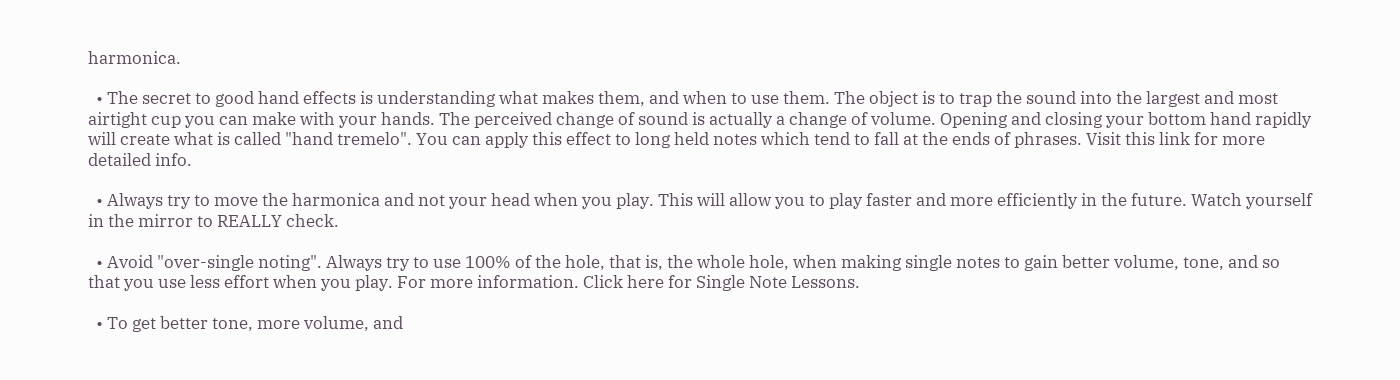harmonica.

  • The secret to good hand effects is understanding what makes them, and when to use them. The object is to trap the sound into the largest and most airtight cup you can make with your hands. The perceived change of sound is actually a change of volume. Opening and closing your bottom hand rapidly will create what is called "hand tremelo". You can apply this effect to long held notes which tend to fall at the ends of phrases. Visit this link for more detailed info.

  • Always try to move the harmonica and not your head when you play. This will allow you to play faster and more efficiently in the future. Watch yourself in the mirror to REALLY check.

  • Avoid "over-single noting". Always try to use 100% of the hole, that is, the whole hole, when making single notes to gain better volume, tone, and so that you use less effort when you play. For more information. Click here for Single Note Lessons.

  • To get better tone, more volume, and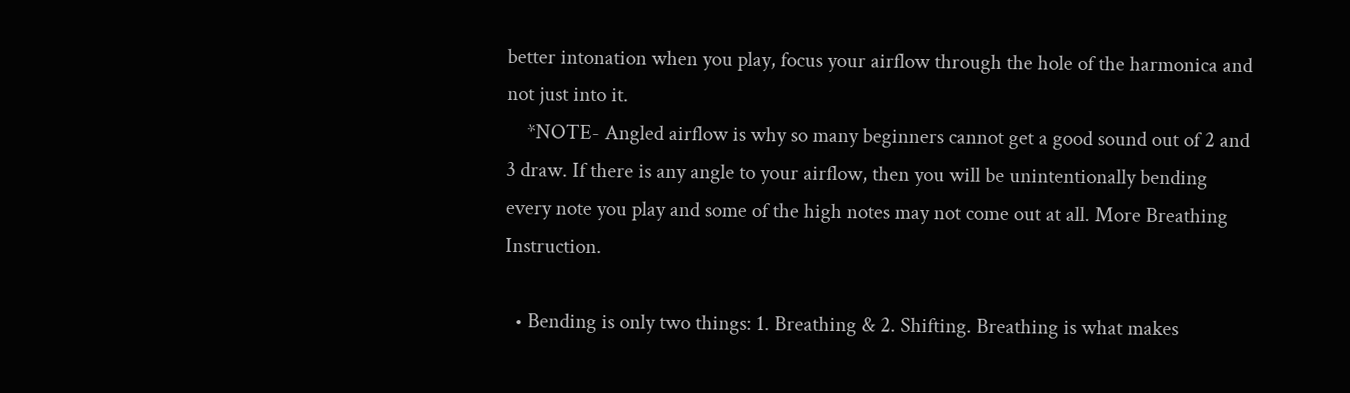better intonation when you play, focus your airflow through the hole of the harmonica and not just into it.
    *NOTE- Angled airflow is why so many beginners cannot get a good sound out of 2 and 3 draw. If there is any angle to your airflow, then you will be unintentionally bending every note you play and some of the high notes may not come out at all. More Breathing Instruction.

  • Bending is only two things: 1. Breathing & 2. Shifting. Breathing is what makes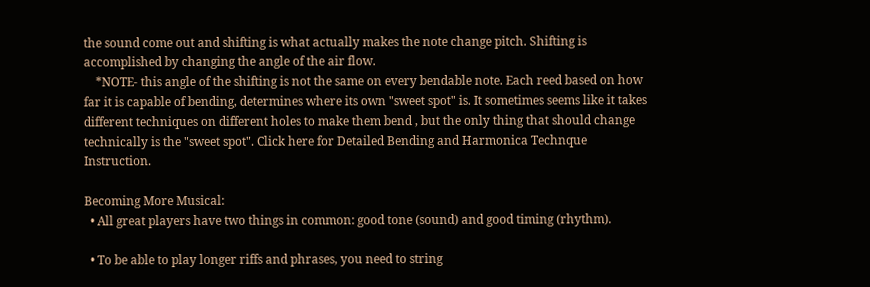the sound come out and shifting is what actually makes the note change pitch. Shifting is accomplished by changing the angle of the air flow.
    *NOTE- this angle of the shifting is not the same on every bendable note. Each reed based on how far it is capable of bending, determines where its own "sweet spot" is. It sometimes seems like it takes different techniques on different holes to make them bend , but the only thing that should change technically is the "sweet spot". Click here for Detailed Bending and Harmonica Technque Instruction.

Becoming More Musical:
  • All great players have two things in common: good tone (sound) and good timing (rhythm).

  • To be able to play longer riffs and phrases, you need to string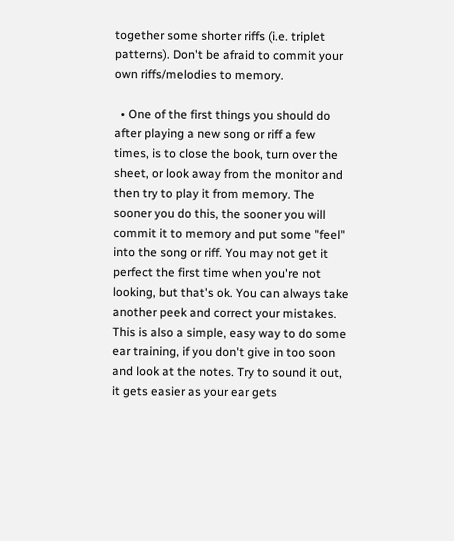together some shorter riffs (i.e. triplet patterns). Don't be afraid to commit your own riffs/melodies to memory.

  • One of the first things you should do after playing a new song or riff a few times, is to close the book, turn over the sheet, or look away from the monitor and then try to play it from memory. The sooner you do this, the sooner you will commit it to memory and put some "feel" into the song or riff. You may not get it perfect the first time when you're not looking, but that's ok. You can always take another peek and correct your mistakes. This is also a simple, easy way to do some ear training, if you don't give in too soon and look at the notes. Try to sound it out, it gets easier as your ear gets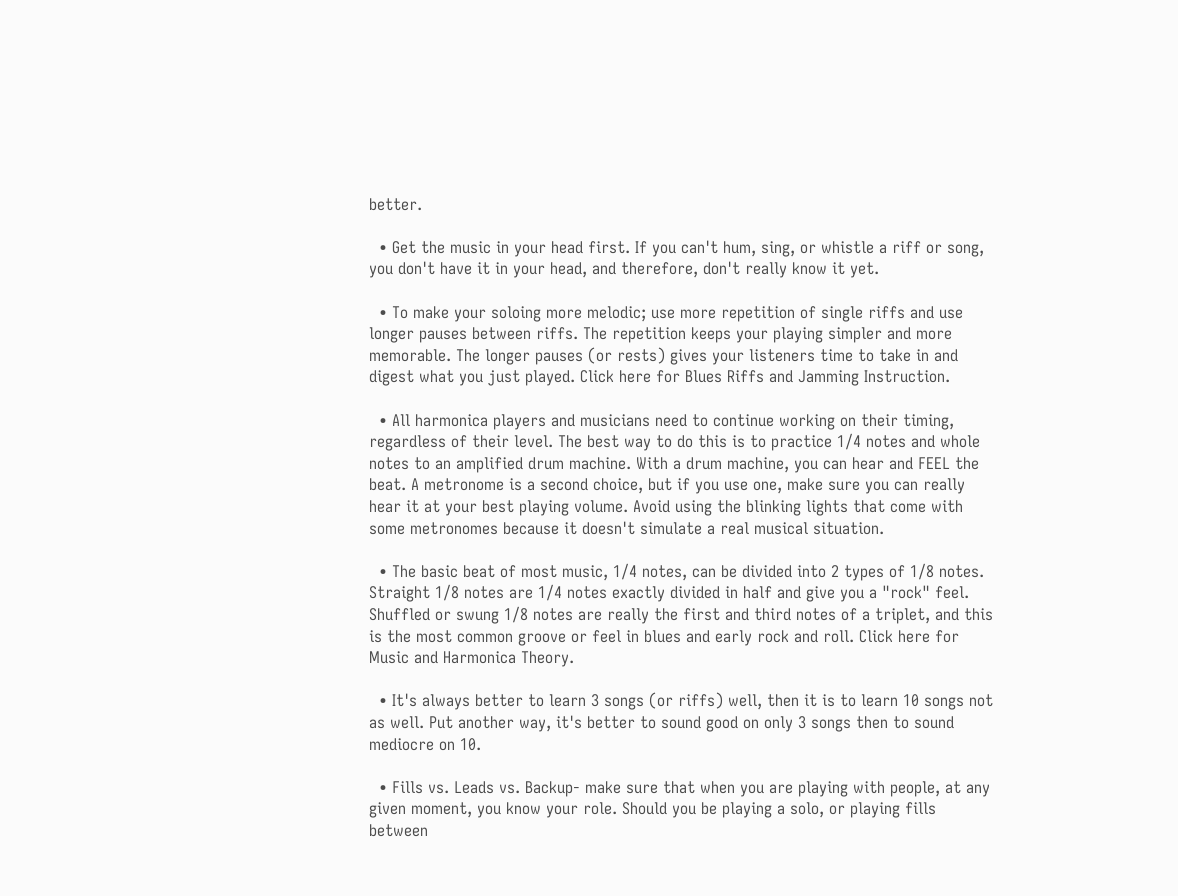better.

  • Get the music in your head first. If you can't hum, sing, or whistle a riff or song, you don't have it in your head, and therefore, don't really know it yet.

  • To make your soloing more melodic; use more repetition of single riffs and use longer pauses between riffs. The repetition keeps your playing simpler and more memorable. The longer pauses (or rests) gives your listeners time to take in and digest what you just played. Click here for Blues Riffs and Jamming Instruction.

  • All harmonica players and musicians need to continue working on their timing, regardless of their level. The best way to do this is to practice 1/4 notes and whole notes to an amplified drum machine. With a drum machine, you can hear and FEEL the beat. A metronome is a second choice, but if you use one, make sure you can really hear it at your best playing volume. Avoid using the blinking lights that come with some metronomes because it doesn't simulate a real musical situation.

  • The basic beat of most music, 1/4 notes, can be divided into 2 types of 1/8 notes. Straight 1/8 notes are 1/4 notes exactly divided in half and give you a "rock" feel. Shuffled or swung 1/8 notes are really the first and third notes of a triplet, and this is the most common groove or feel in blues and early rock and roll. Click here for Music and Harmonica Theory.

  • It's always better to learn 3 songs (or riffs) well, then it is to learn 10 songs not as well. Put another way, it's better to sound good on only 3 songs then to sound mediocre on 10.

  • Fills vs. Leads vs. Backup- make sure that when you are playing with people, at any given moment, you know your role. Should you be playing a solo, or playing fills between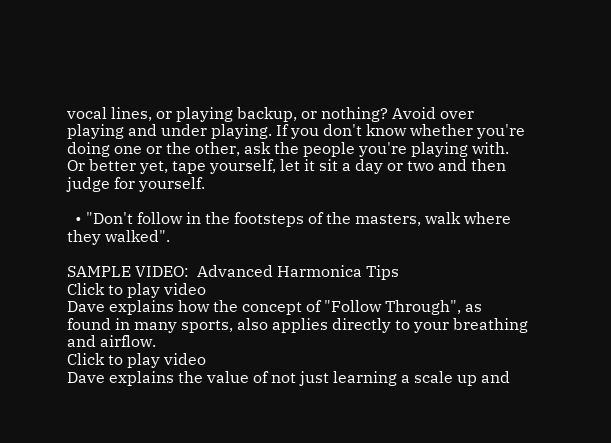vocal lines, or playing backup, or nothing? Avoid over playing and under playing. If you don't know whether you're doing one or the other, ask the people you're playing with. Or better yet, tape yourself, let it sit a day or two and then judge for yourself.

  • "Don't follow in the footsteps of the masters, walk where they walked".

SAMPLE VIDEO:  Advanced Harmonica Tips
Click to play video
Dave explains how the concept of "Follow Through", as found in many sports, also applies directly to your breathing and airflow.
Click to play video
Dave explains the value of not just learning a scale up and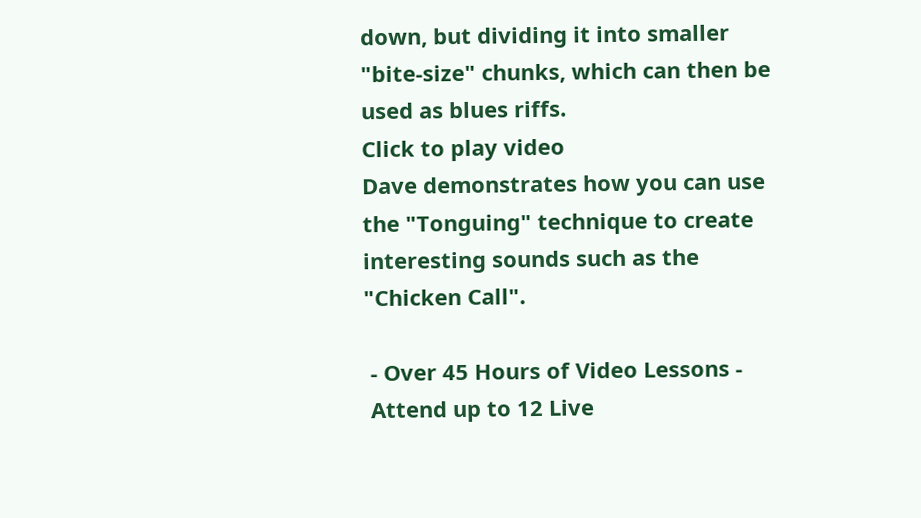down, but dividing it into smaller "bite-size" chunks, which can then be used as blues riffs.
Click to play video
Dave demonstrates how you can use the "Tonguing" technique to create interesting sounds such as the "Chicken Call".

 - Over 45 Hours of Video Lessons -
 Attend up to 12 Live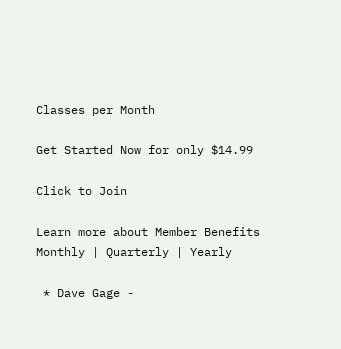Classes per Month

Get Started Now for only $14.99

Click to Join

Learn more about Member Benefits
Monthly | Quarterly | Yearly

 * Dave Gage -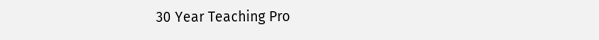30 Year Teaching Pro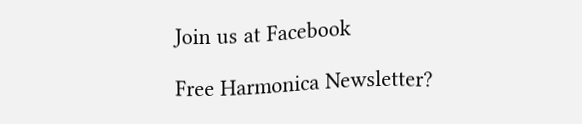Join us at Facebook

Free Harmonica Newsletter?